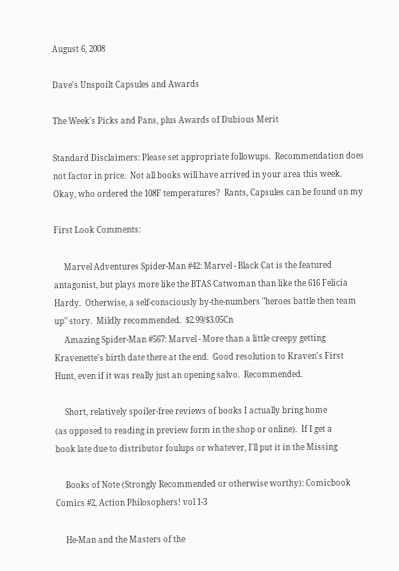August 6, 2008

Dave's Unspoilt Capsules and Awards

The Week's Picks and Pans, plus Awards of Dubious Merit

Standard Disclaimers: Please set appropriate followups.  Recommendation does
not factor in price.  Not all books will have arrived in your area this week.
Okay, who ordered the 108F temperatures?  Rants, Capsules can be found on my

First Look Comments:

     Marvel Adventures Spider-Man #42: Marvel - Black Cat is the featured
antagonist, but plays more like the BTAS Catwoman than like the 616 Felicia
Hardy.  Otherwise, a self-consciously by-the-numbers "heroes battle then team
up" story.  Mildly recommended.  $2.99/$3.05Cn
     Amazing Spider-Man #567: Marvel - More than a little creepy getting
Kravenette's birth date there at the end.  Good resolution to Kraven's First
Hunt, even if it was really just an opening salvo.  Recommended.

     Short, relatively spoiler-free reviews of books I actually bring home
(as opposed to reading in preview form in the shop or online).  If I get a
book late due to distributor foulups or whatever, I'll put it in the Missing

     Books of Note (Strongly Recommended or otherwise worthy): Comicbook
Comics #2, Action Philosophers! vol 1-3

     He-Man and the Masters of the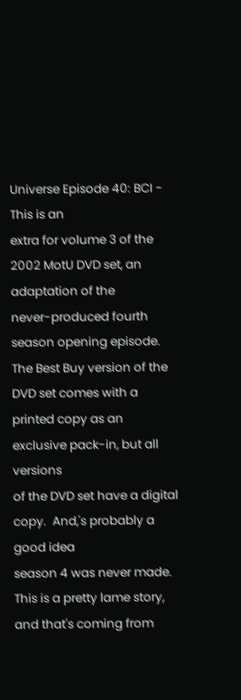Universe Episode 40: BCI - This is an
extra for volume 3 of the 2002 MotU DVD set, an adaptation of the
never-produced fourth season opening episode.  The Best Buy version of the
DVD set comes with a printed copy as an exclusive pack-in, but all versions
of the DVD set have a digital copy.  And,'s probably a good idea
season 4 was never made.  This is a pretty lame story, and that's coming from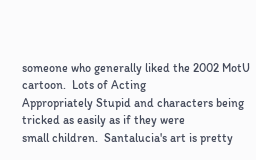someone who generally liked the 2002 MotU cartoon.  Lots of Acting
Appropriately Stupid and characters being tricked as easily as if they were
small children.  Santalucia's art is pretty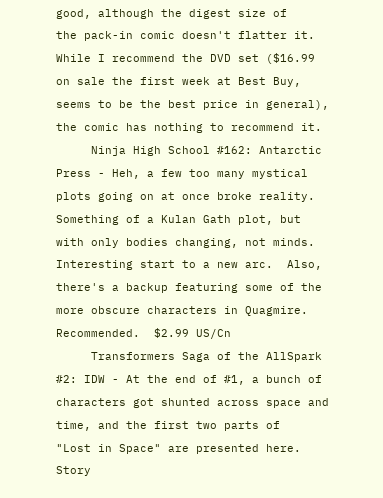good, although the digest size of
the pack-in comic doesn't flatter it.  While I recommend the DVD set ($16.99
on sale the first week at Best Buy, seems to be the best price in general),
the comic has nothing to recommend it.
     Ninja High School #162: Antarctic Press - Heh, a few too many mystical
plots going on at once broke reality.  Something of a Kulan Gath plot, but
with only bodies changing, not minds.  Interesting start to a new arc.  Also,
there's a backup featuring some of the more obscure characters in Quagmire.
Recommended.  $2.99 US/Cn
     Transformers Saga of the AllSpark #2: IDW - At the end of #1, a bunch of
characters got shunted across space and time, and the first two parts of
"Lost in Space" are presented here.  Story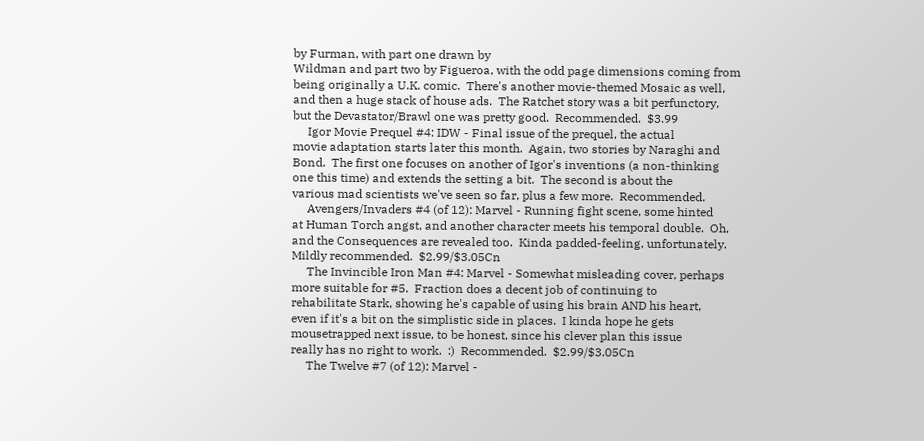by Furman, with part one drawn by
Wildman and part two by Figueroa, with the odd page dimensions coming from
being originally a U.K. comic.  There's another movie-themed Mosaic as well,
and then a huge stack of house ads.  The Ratchet story was a bit perfunctory,
but the Devastator/Brawl one was pretty good.  Recommended.  $3.99
     Igor Movie Prequel #4: IDW - Final issue of the prequel, the actual
movie adaptation starts later this month.  Again, two stories by Naraghi and
Bond.  The first one focuses on another of Igor's inventions (a non-thinking
one this time) and extends the setting a bit.  The second is about the
various mad scientists we've seen so far, plus a few more.  Recommended.
     Avengers/Invaders #4 (of 12): Marvel - Running fight scene, some hinted
at Human Torch angst, and another character meets his temporal double.  Oh,
and the Consequences are revealed too.  Kinda padded-feeling, unfortunately.
Mildly recommended.  $2.99/$3.05Cn
     The Invincible Iron Man #4: Marvel - Somewhat misleading cover, perhaps
more suitable for #5.  Fraction does a decent job of continuing to
rehabilitate Stark, showing he's capable of using his brain AND his heart,
even if it's a bit on the simplistic side in places.  I kinda hope he gets
mousetrapped next issue, to be honest, since his clever plan this issue
really has no right to work.  :)  Recommended.  $2.99/$3.05Cn
     The Twelve #7 (of 12): Marvel -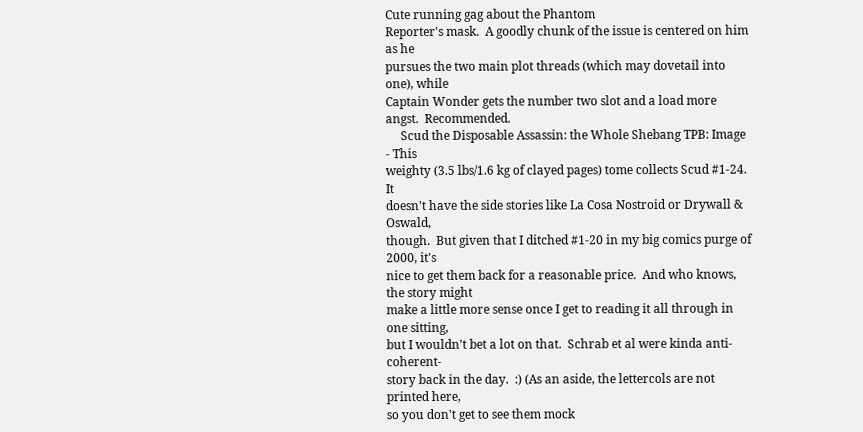Cute running gag about the Phantom
Reporter's mask.  A goodly chunk of the issue is centered on him as he
pursues the two main plot threads (which may dovetail into one), while
Captain Wonder gets the number two slot and a load more angst.  Recommended.
     Scud the Disposable Assassin: the Whole Shebang TPB: Image - This
weighty (3.5 lbs/1.6 kg of clayed pages) tome collects Scud #1-24.  It
doesn't have the side stories like La Cosa Nostroid or Drywall & Oswald,
though.  But given that I ditched #1-20 in my big comics purge of 2000, it's
nice to get them back for a reasonable price.  And who knows, the story might
make a little more sense once I get to reading it all through in one sitting,
but I wouldn't bet a lot on that.  Schrab et al were kinda anti-coherent-
story back in the day.  :) (As an aside, the lettercols are not printed here,
so you don't get to see them mock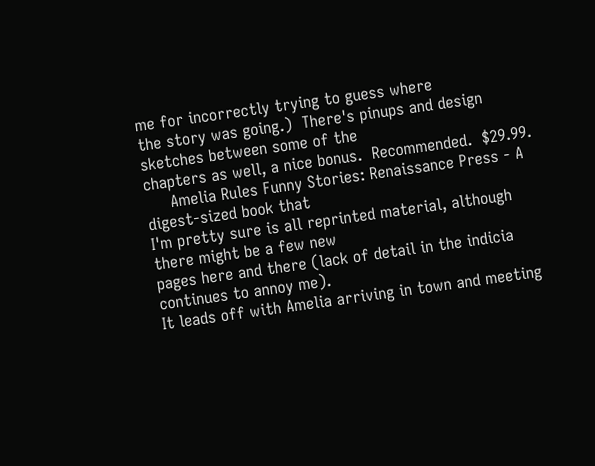me for incorrectly trying to guess where
the story was going.)  There's pinups and design sketches between some of the
chapters as well, a nice bonus.  Recommended.  $29.99.
     Amelia Rules Funny Stories: Renaissance Press - A digest-sized book that
I'm pretty sure is all reprinted material, although there might be a few new
pages here and there (lack of detail in the indicia continues to annoy me).
It leads off with Amelia arriving in town and meeting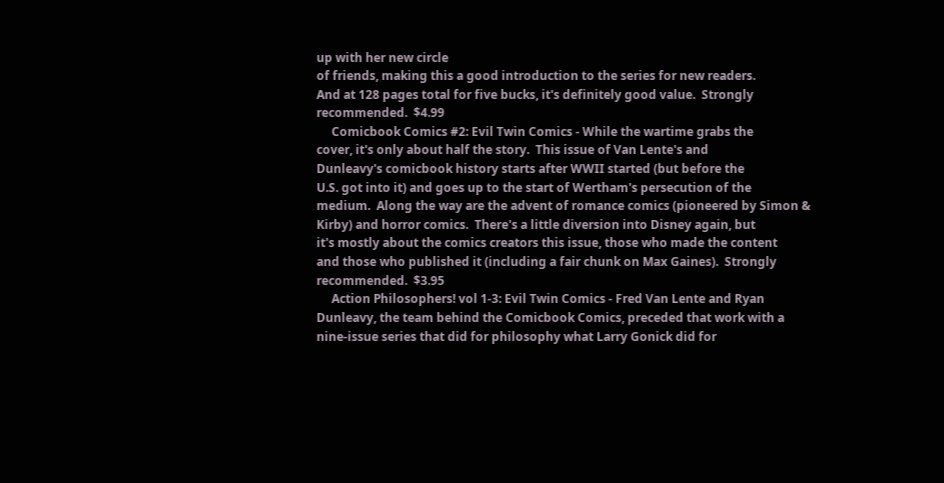up with her new circle
of friends, making this a good introduction to the series for new readers.
And at 128 pages total for five bucks, it's definitely good value.  Strongly
recommended.  $4.99
     Comicbook Comics #2: Evil Twin Comics - While the wartime grabs the
cover, it's only about half the story.  This issue of Van Lente's and
Dunleavy's comicbook history starts after WWII started (but before the
U.S. got into it) and goes up to the start of Wertham's persecution of the
medium.  Along the way are the advent of romance comics (pioneered by Simon &
Kirby) and horror comics.  There's a little diversion into Disney again, but
it's mostly about the comics creators this issue, those who made the content
and those who published it (including a fair chunk on Max Gaines).  Strongly
recommended.  $3.95
     Action Philosophers! vol 1-3: Evil Twin Comics - Fred Van Lente and Ryan
Dunleavy, the team behind the Comicbook Comics, preceded that work with a
nine-issue series that did for philosophy what Larry Gonick did for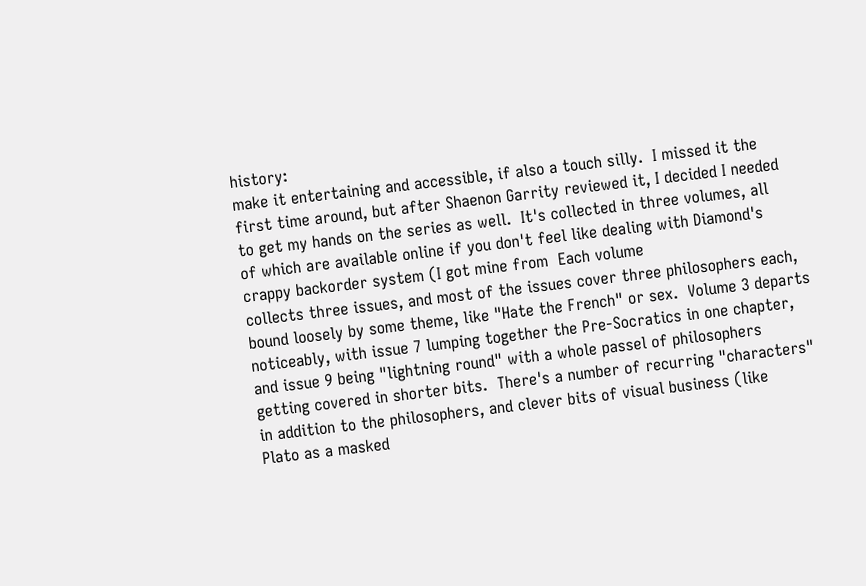history:
make it entertaining and accessible, if also a touch silly.  I missed it the
first time around, but after Shaenon Garrity reviewed it, I decided I needed
to get my hands on the series as well.  It's collected in three volumes, all
of which are available online if you don't feel like dealing with Diamond's
crappy backorder system (I got mine from  Each volume
collects three issues, and most of the issues cover three philosophers each,
bound loosely by some theme, like "Hate the French" or sex.  Volume 3 departs
noticeably, with issue 7 lumping together the Pre-Socratics in one chapter,
and issue 9 being "lightning round" with a whole passel of philosophers
getting covered in shorter bits.  There's a number of recurring "characters"
in addition to the philosophers, and clever bits of visual business (like
Plato as a masked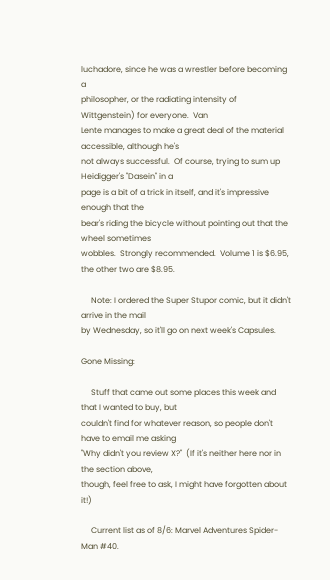luchadore, since he was a wrestler before becoming a
philosopher, or the radiating intensity of Wittgenstein) for everyone.  Van
Lente manages to make a great deal of the material accessible, although he's
not always successful.  Of course, trying to sum up Heidigger's "Dasein" in a
page is a bit of a trick in itself, and it's impressive enough that the
bear's riding the bicycle without pointing out that the wheel sometimes
wobbles.  Strongly recommended.  Volume 1 is $6.95, the other two are $8.95.

     Note: I ordered the Super Stupor comic, but it didn't arrive in the mail
by Wednesday, so it'll go on next week's Capsules.

Gone Missing:

     Stuff that came out some places this week and that I wanted to buy, but
couldn't find for whatever reason, so people don't have to email me asking
"Why didn't you review X?"  (If it's neither here nor in the section above,
though, feel free to ask, I might have forgotten about it!)

     Current list as of 8/6: Marvel Adventures Spider-Man #40.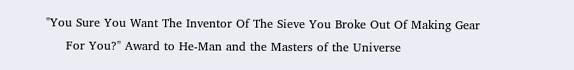"You Sure You Want The Inventor Of The Sieve You Broke Out Of Making Gear
     For You?" Award to He-Man and the Masters of the Universe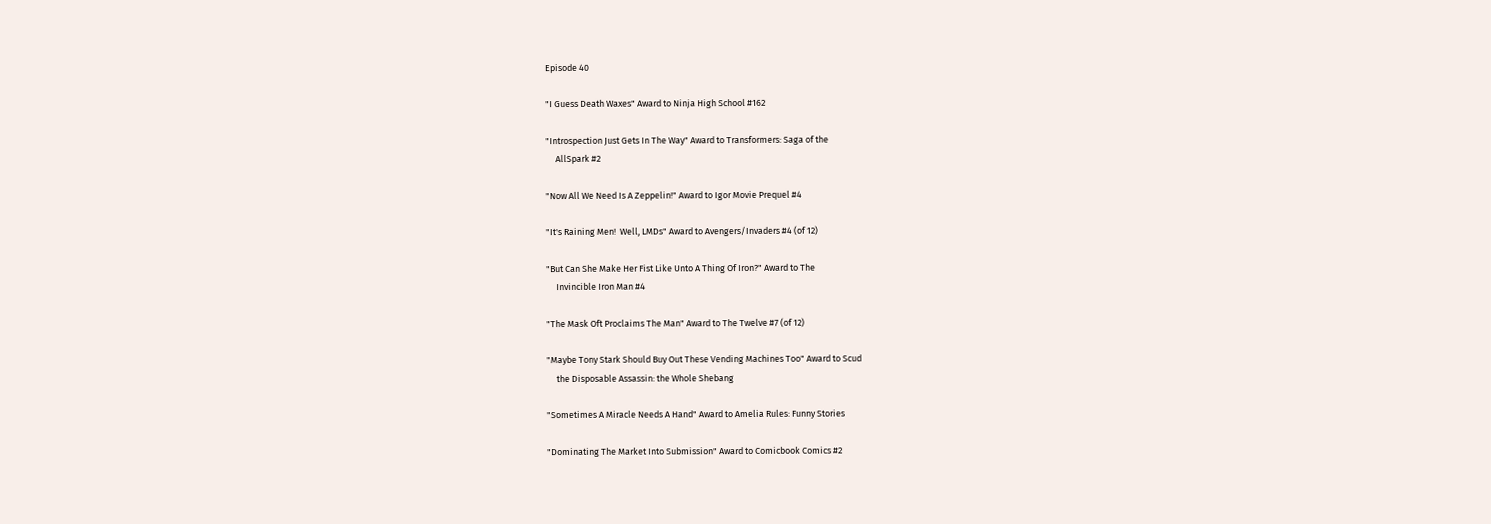Episode 40

"I Guess Death Waxes" Award to Ninja High School #162

"Introspection Just Gets In The Way" Award to Transformers: Saga of the
     AllSpark #2

"Now All We Need Is A Zeppelin!" Award to Igor Movie Prequel #4

"It's Raining Men!  Well, LMDs" Award to Avengers/Invaders #4 (of 12)

"But Can She Make Her Fist Like Unto A Thing Of Iron?" Award to The
     Invincible Iron Man #4

"The Mask Oft Proclaims The Man" Award to The Twelve #7 (of 12)

"Maybe Tony Stark Should Buy Out These Vending Machines Too" Award to Scud
     the Disposable Assassin: the Whole Shebang

"Sometimes A Miracle Needs A Hand" Award to Amelia Rules: Funny Stories

"Dominating The Market Into Submission" Award to Comicbook Comics #2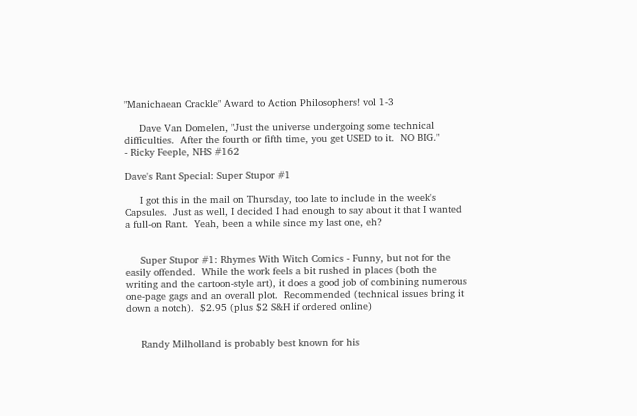"Manichaean Crackle" Award to Action Philosophers! vol 1-3

     Dave Van Domelen, "Just the universe undergoing some technical
difficulties.  After the fourth or fifth time, you get USED to it.  NO BIG."
- Ricky Feeple, NHS #162

Dave's Rant Special: Super Stupor #1

     I got this in the mail on Thursday, too late to include in the week's
Capsules.  Just as well, I decided I had enough to say about it that I wanted
a full-on Rant.  Yeah, been a while since my last one, eh?


     Super Stupor #1: Rhymes With Witch Comics - Funny, but not for the
easily offended.  While the work feels a bit rushed in places (both the
writing and the cartoon-style art), it does a good job of combining numerous
one-page gags and an overall plot.  Recommended (technical issues bring it
down a notch).  $2.95 (plus $2 S&H if ordered online)


     Randy Milholland is probably best known for his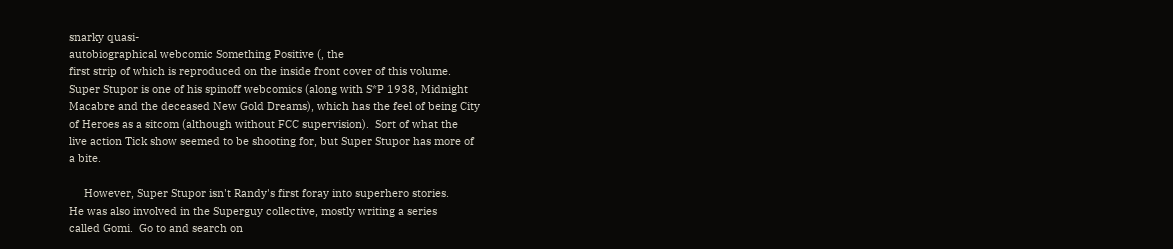snarky quasi-
autobiographical webcomic Something Positive (, the
first strip of which is reproduced on the inside front cover of this volume.
Super Stupor is one of his spinoff webcomics (along with S*P 1938, Midnight
Macabre and the deceased New Gold Dreams), which has the feel of being City
of Heroes as a sitcom (although without FCC supervision).  Sort of what the
live action Tick show seemed to be shooting for, but Super Stupor has more of
a bite.

     However, Super Stupor isn't Randy's first foray into superhero stories.
He was also involved in the Superguy collective, mostly writing a series
called Gomi.  Go to and search on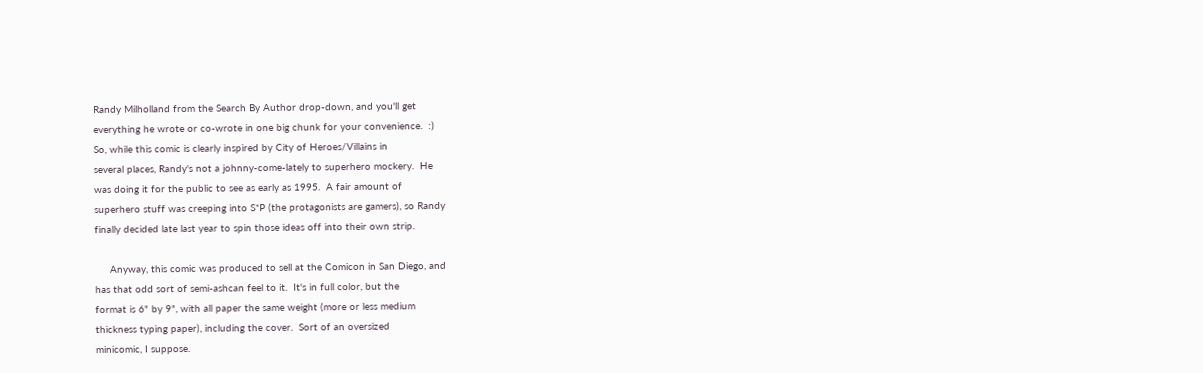Randy Milholland from the Search By Author drop-down, and you'll get
everything he wrote or co-wrote in one big chunk for your convenience.  :)
So, while this comic is clearly inspired by City of Heroes/Villains in
several places, Randy's not a johnny-come-lately to superhero mockery.  He
was doing it for the public to see as early as 1995.  A fair amount of
superhero stuff was creeping into S*P (the protagonists are gamers), so Randy
finally decided late last year to spin those ideas off into their own strip.

     Anyway, this comic was produced to sell at the Comicon in San Diego, and
has that odd sort of semi-ashcan feel to it.  It's in full color, but the
format is 6" by 9", with all paper the same weight (more or less medium
thickness typing paper), including the cover.  Sort of an oversized
minicomic, I suppose.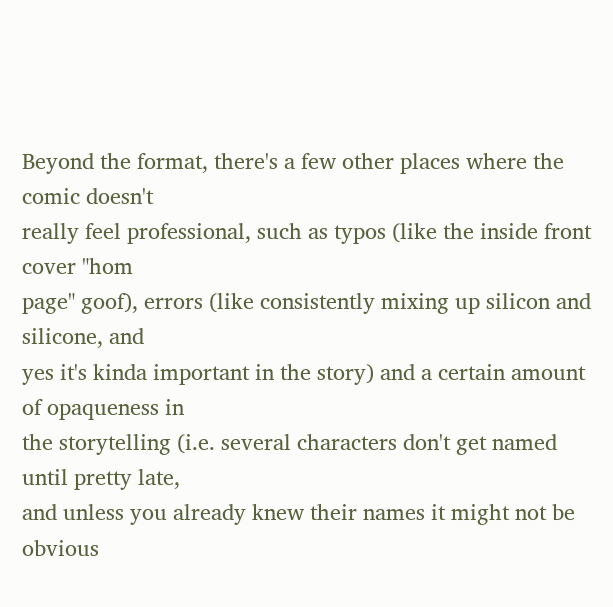Beyond the format, there's a few other places where the comic doesn't
really feel professional, such as typos (like the inside front cover "hom
page" goof), errors (like consistently mixing up silicon and silicone, and
yes it's kinda important in the story) and a certain amount of opaqueness in
the storytelling (i.e. several characters don't get named until pretty late,
and unless you already knew their names it might not be obvious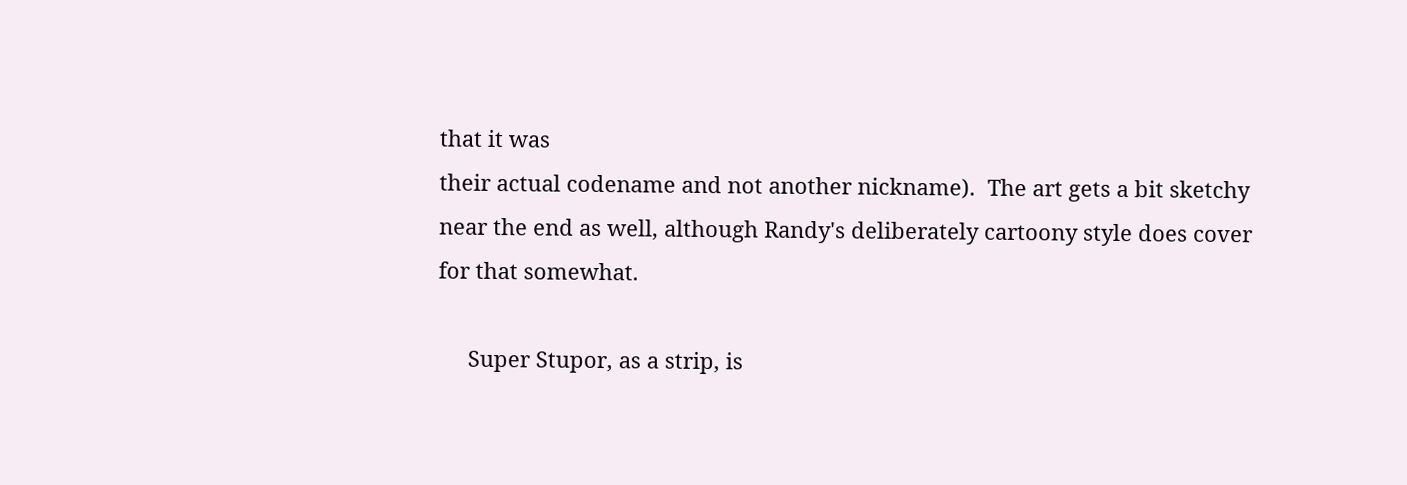that it was
their actual codename and not another nickname).  The art gets a bit sketchy
near the end as well, although Randy's deliberately cartoony style does cover
for that somewhat.

     Super Stupor, as a strip, is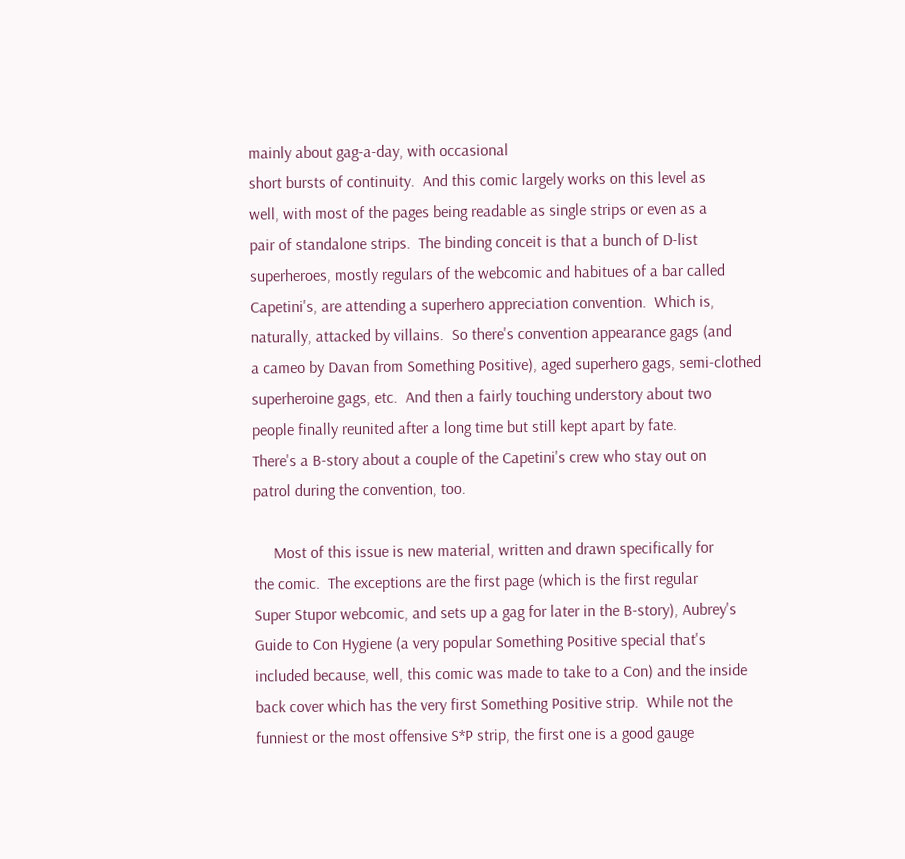mainly about gag-a-day, with occasional
short bursts of continuity.  And this comic largely works on this level as
well, with most of the pages being readable as single strips or even as a
pair of standalone strips.  The binding conceit is that a bunch of D-list
superheroes, mostly regulars of the webcomic and habitues of a bar called
Capetini's, are attending a superhero appreciation convention.  Which is,
naturally, attacked by villains.  So there's convention appearance gags (and
a cameo by Davan from Something Positive), aged superhero gags, semi-clothed
superheroine gags, etc.  And then a fairly touching understory about two
people finally reunited after a long time but still kept apart by fate.
There's a B-story about a couple of the Capetini's crew who stay out on
patrol during the convention, too.

     Most of this issue is new material, written and drawn specifically for
the comic.  The exceptions are the first page (which is the first regular
Super Stupor webcomic, and sets up a gag for later in the B-story), Aubrey's
Guide to Con Hygiene (a very popular Something Positive special that's
included because, well, this comic was made to take to a Con) and the inside
back cover which has the very first Something Positive strip.  While not the
funniest or the most offensive S*P strip, the first one is a good gauge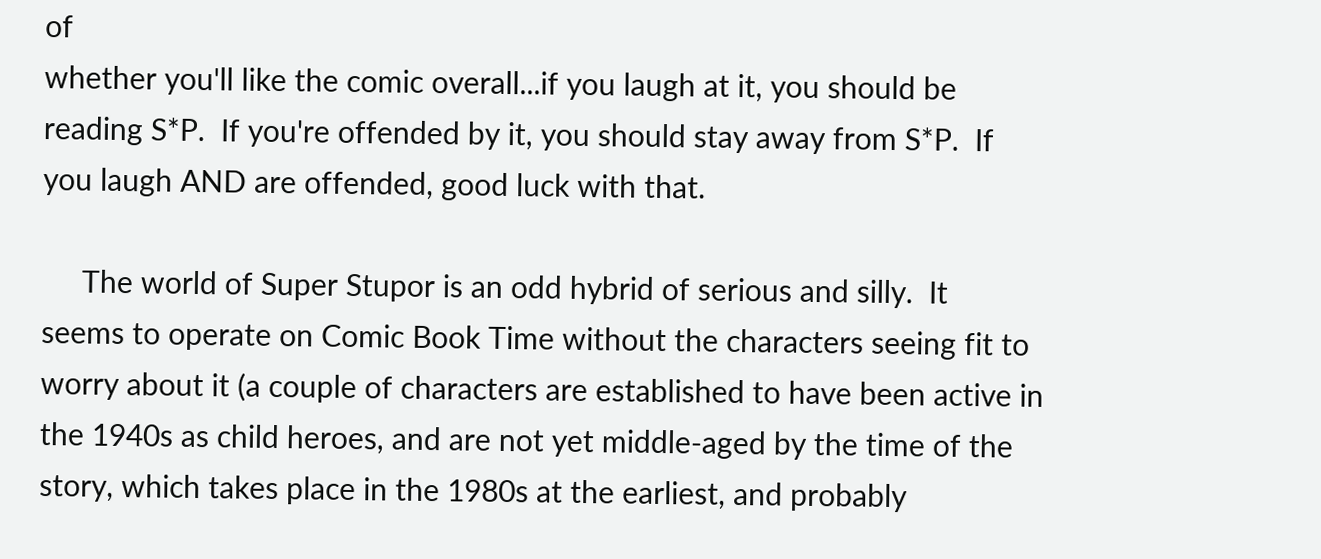of
whether you'll like the comic overall...if you laugh at it, you should be
reading S*P.  If you're offended by it, you should stay away from S*P.  If
you laugh AND are offended, good luck with that.

     The world of Super Stupor is an odd hybrid of serious and silly.  It
seems to operate on Comic Book Time without the characters seeing fit to
worry about it (a couple of characters are established to have been active in
the 1940s as child heroes, and are not yet middle-aged by the time of the
story, which takes place in the 1980s at the earliest, and probably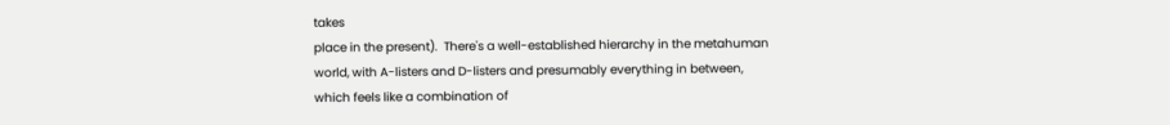takes
place in the present).  There's a well-established hierarchy in the metahuman
world, with A-listers and D-listers and presumably everything in between,
which feels like a combination of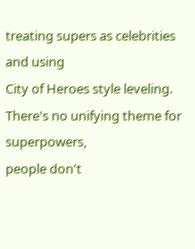treating supers as celebrities and using
City of Heroes style leveling.  There's no unifying theme for superpowers,
people don't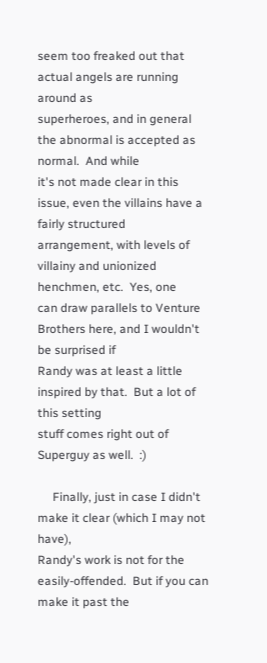seem too freaked out that actual angels are running around as
superheroes, and in general the abnormal is accepted as normal.  And while
it's not made clear in this issue, even the villains have a fairly structured
arrangement, with levels of villainy and unionized henchmen, etc.  Yes, one
can draw parallels to Venture Brothers here, and I wouldn't be surprised if
Randy was at least a little inspired by that.  But a lot of this setting
stuff comes right out of Superguy as well.  :)

     Finally, just in case I didn't make it clear (which I may not have),
Randy's work is not for the easily-offended.  But if you can make it past the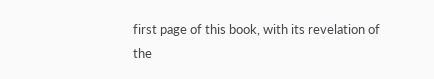first page of this book, with its revelation of the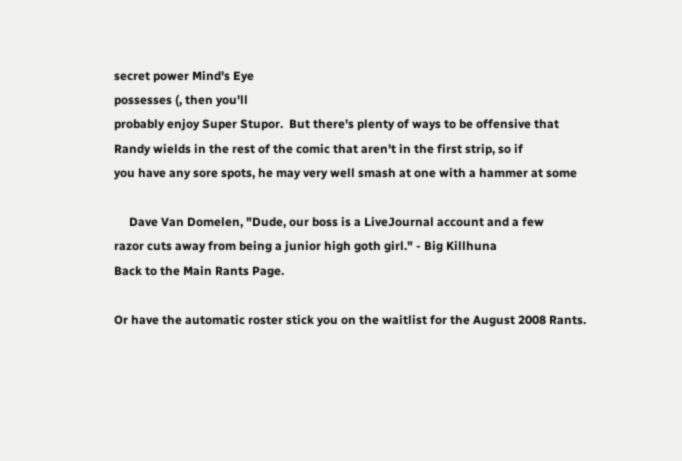secret power Mind's Eye
possesses (, then you'll
probably enjoy Super Stupor.  But there's plenty of ways to be offensive that
Randy wields in the rest of the comic that aren't in the first strip, so if
you have any sore spots, he may very well smash at one with a hammer at some

     Dave Van Domelen, "Dude, our boss is a LiveJournal account and a few
razor cuts away from being a junior high goth girl." - Big Killhuna
Back to the Main Rants Page.

Or have the automatic roster stick you on the waitlist for the August 2008 Rants.